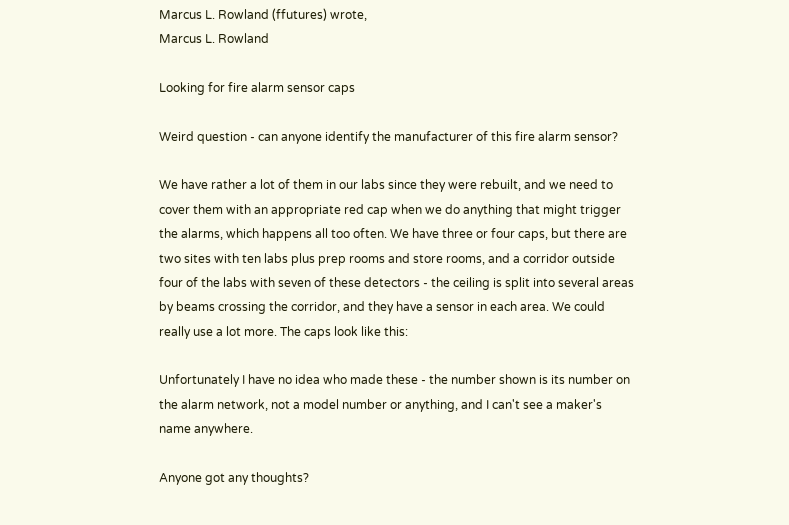Marcus L. Rowland (ffutures) wrote,
Marcus L. Rowland

Looking for fire alarm sensor caps

Weird question - can anyone identify the manufacturer of this fire alarm sensor?

We have rather a lot of them in our labs since they were rebuilt, and we need to cover them with an appropriate red cap when we do anything that might trigger the alarms, which happens all too often. We have three or four caps, but there are two sites with ten labs plus prep rooms and store rooms, and a corridor outside four of the labs with seven of these detectors - the ceiling is split into several areas by beams crossing the corridor, and they have a sensor in each area. We could really use a lot more. The caps look like this:

Unfortunately I have no idea who made these - the number shown is its number on the alarm network, not a model number or anything, and I can't see a maker's name anywhere.

Anyone got any thoughts?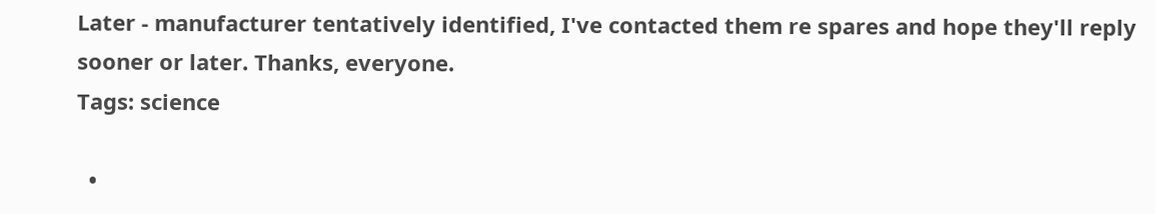Later - manufacturer tentatively identified, I've contacted them re spares and hope they'll reply sooner or later. Thanks, everyone.
Tags: science

  •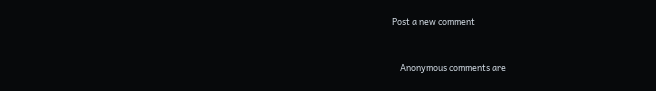Post a new comment


    Anonymous comments are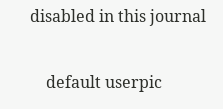disabled in this journal

    default userpic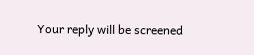Your reply will be screened